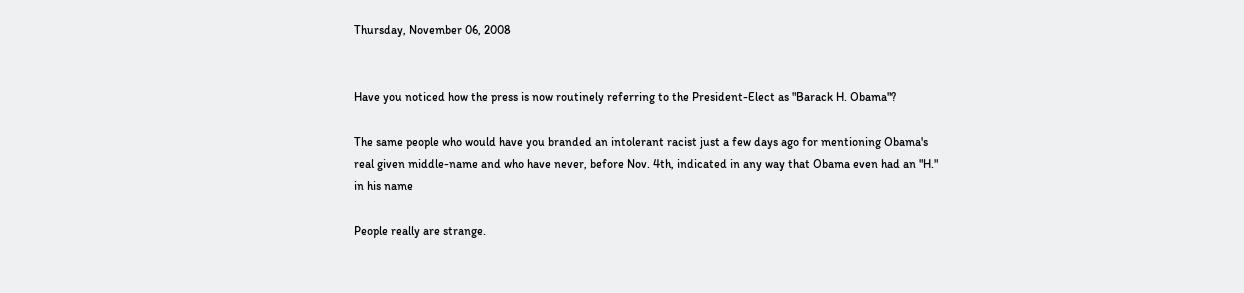Thursday, November 06, 2008


Have you noticed how the press is now routinely referring to the President-Elect as "Barack H. Obama"?

The same people who would have you branded an intolerant racist just a few days ago for mentioning Obama's real given middle-name and who have never, before Nov. 4th, indicated in any way that Obama even had an "H." in his name

People really are strange.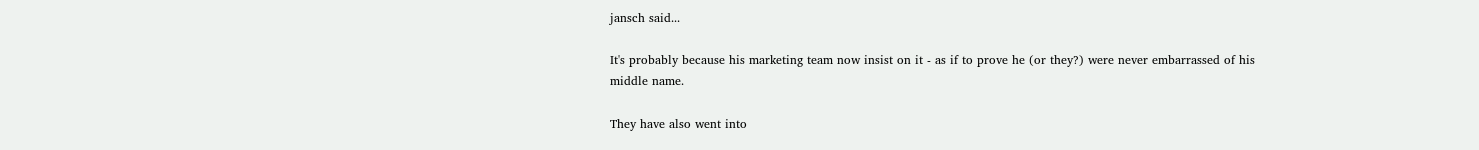jansch said...

It's probably because his marketing team now insist on it - as if to prove he (or they?) were never embarrassed of his middle name.

They have also went into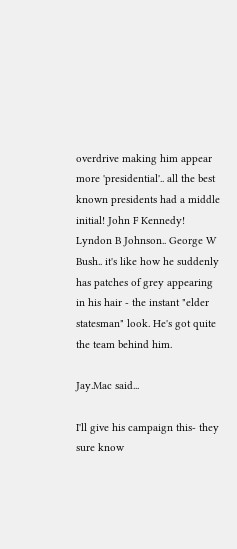overdrive making him appear more 'presidential'.. all the best known presidents had a middle initial! John F Kennedy! Lyndon B Johnson.. George W Bush.. it's like how he suddenly has patches of grey appearing in his hair - the instant "elder statesman" look. He's got quite the team behind him.

Jay.Mac said...

I'll give his campaign this- they sure know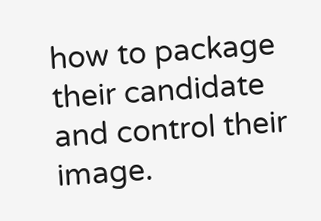how to package their candidate and control their image.